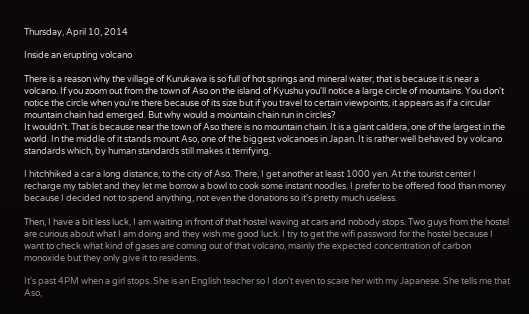Thursday, April 10, 2014

Inside an erupting volcano

There is a reason why the village of Kurukawa is so full of hot springs and mineral water, that is because it is near a volcano. If you zoom out from the town of Aso on the island of Kyushu you'll notice a large circle of mountains. You don't notice the circle when you're there because of its size but if you travel to certain viewpoints, it appears as if a circular mountain chain had emerged. But why would a mountain chain run in circles?
It wouldn't. That is because near the town of Aso there is no mountain chain. It is a giant caldera, one of the largest in the world. In the middle of it stands mount Aso, one of the biggest volcanoes in Japan. It is rather well behaved by volcano standards which, by human standards still makes it terrifying.

I hitchhiked a car a long distance, to the city of Aso. There, I get another at least 1000 yen. At the tourist center I recharge my tablet and they let me borrow a bowl to cook some instant noodles. I prefer to be offered food than money because I decided not to spend anything, not even the donations so it's pretty much useless.

Then, I have a bit less luck, I am waiting in front of that hostel waving at cars and nobody stops. Two guys from the hostel are curious about what I am doing and they wish me good luck. I try to get the wifi password for the hostel because I want to check what kind of gases are coming out of that volcano, mainly the expected concentration of carbon monoxide but they only give it to residents.

It's past 4PM when a girl stops. She is an English teacher so I don't even to scare her with my Japanese. She tells me that Aso,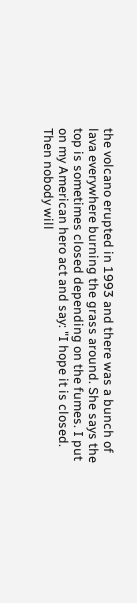the volcano erupted in 1993 and there was a bunch of lava everywhere burning the grass around. She says the top is sometimes closed depending on the fumes. I put on my American hero act and say: "I hope it is closed. Then nobody will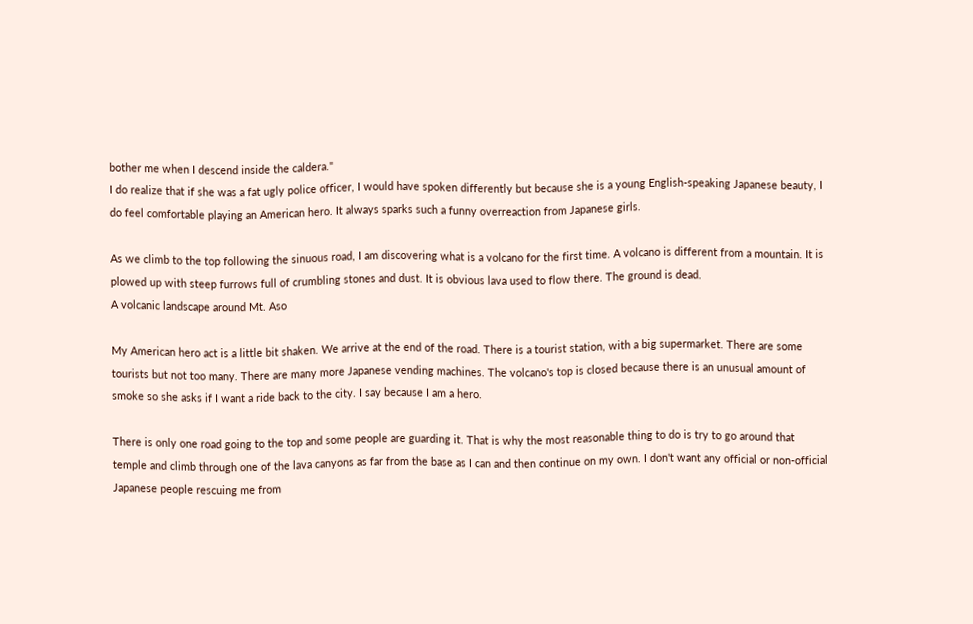bother me when I descend inside the caldera."
I do realize that if she was a fat ugly police officer, I would have spoken differently but because she is a young English-speaking Japanese beauty, I do feel comfortable playing an American hero. It always sparks such a funny overreaction from Japanese girls.

As we climb to the top following the sinuous road, I am discovering what is a volcano for the first time. A volcano is different from a mountain. It is plowed up with steep furrows full of crumbling stones and dust. It is obvious lava used to flow there. The ground is dead.
A volcanic landscape around Mt. Aso

My American hero act is a little bit shaken. We arrive at the end of the road. There is a tourist station, with a big supermarket. There are some tourists but not too many. There are many more Japanese vending machines. The volcano's top is closed because there is an unusual amount of smoke so she asks if I want a ride back to the city. I say because I am a hero.

There is only one road going to the top and some people are guarding it. That is why the most reasonable thing to do is try to go around that temple and climb through one of the lava canyons as far from the base as I can and then continue on my own. I don't want any official or non-official Japanese people rescuing me from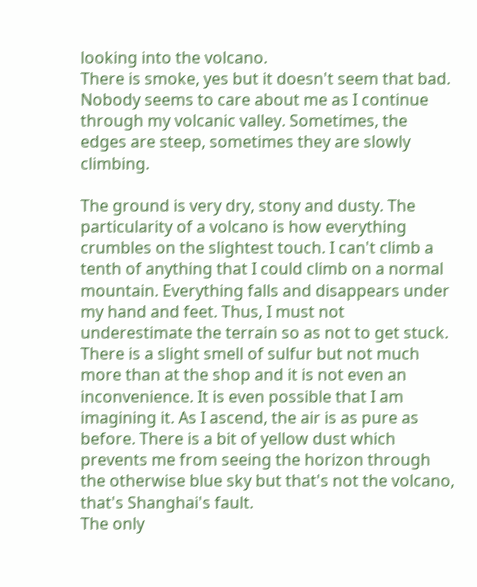looking into the volcano.
There is smoke, yes but it doesn't seem that bad. Nobody seems to care about me as I continue through my volcanic valley. Sometimes, the edges are steep, sometimes they are slowly climbing.

The ground is very dry, stony and dusty. The particularity of a volcano is how everything crumbles on the slightest touch. I can't climb a tenth of anything that I could climb on a normal mountain. Everything falls and disappears under my hand and feet. Thus, I must not underestimate the terrain so as not to get stuck.
There is a slight smell of sulfur but not much more than at the shop and it is not even an inconvenience. It is even possible that I am imagining it. As I ascend, the air is as pure as before. There is a bit of yellow dust which prevents me from seeing the horizon through the otherwise blue sky but that's not the volcano, that's Shanghai's fault.
The only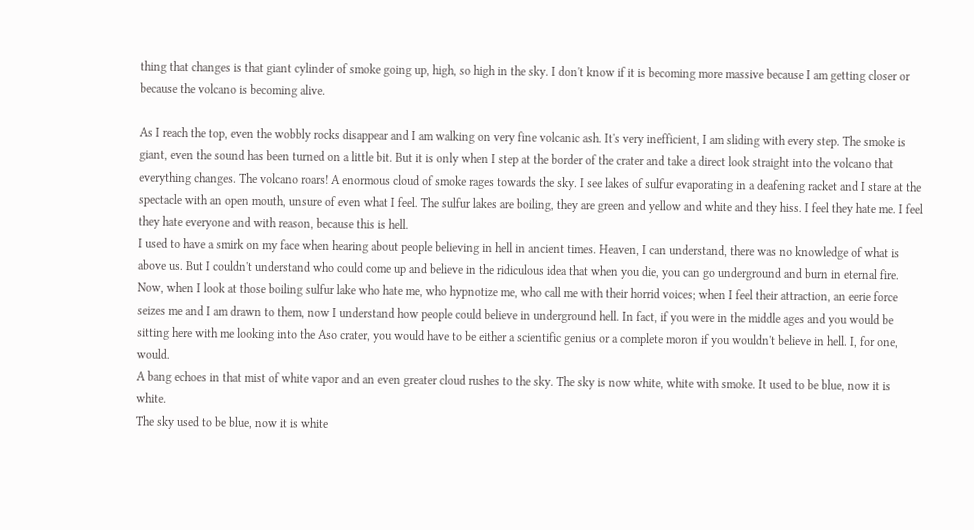thing that changes is that giant cylinder of smoke going up, high, so high in the sky. I don't know if it is becoming more massive because I am getting closer or because the volcano is becoming alive.

As I reach the top, even the wobbly rocks disappear and I am walking on very fine volcanic ash. It's very inefficient, I am sliding with every step. The smoke is giant, even the sound has been turned on a little bit. But it is only when I step at the border of the crater and take a direct look straight into the volcano that everything changes. The volcano roars! A enormous cloud of smoke rages towards the sky. I see lakes of sulfur evaporating in a deafening racket and I stare at the spectacle with an open mouth, unsure of even what I feel. The sulfur lakes are boiling, they are green and yellow and white and they hiss. I feel they hate me. I feel they hate everyone and with reason, because this is hell.
I used to have a smirk on my face when hearing about people believing in hell in ancient times. Heaven, I can understand, there was no knowledge of what is above us. But I couldn't understand who could come up and believe in the ridiculous idea that when you die, you can go underground and burn in eternal fire.
Now, when I look at those boiling sulfur lake who hate me, who hypnotize me, who call me with their horrid voices; when I feel their attraction, an eerie force seizes me and I am drawn to them, now I understand how people could believe in underground hell. In fact, if you were in the middle ages and you would be sitting here with me looking into the Aso crater, you would have to be either a scientific genius or a complete moron if you wouldn't believe in hell. I, for one, would.
A bang echoes in that mist of white vapor and an even greater cloud rushes to the sky. The sky is now white, white with smoke. It used to be blue, now it is white.
The sky used to be blue, now it is white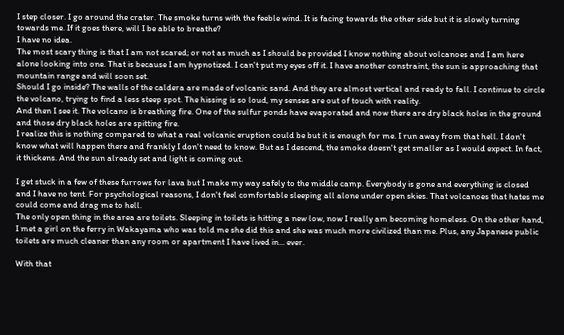I step closer. I go around the crater. The smoke turns with the feeble wind. It is facing towards the other side but it is slowly turning towards me. If it goes there, will I be able to breathe?
I have no idea.
The most scary thing is that I am not scared; or not as much as I should be provided I know nothing about volcanoes and I am here alone looking into one. That is because I am hypnotized. I can't put my eyes off it. I have another constraint, the sun is approaching that mountain range and will soon set.
Should I go inside? The walls of the caldera are made of volcanic sand. And they are almost vertical and ready to fall. I continue to circle the volcano, trying to find a less steep spot. The hissing is so loud, my senses are out of touch with reality.
And then I see it. The volcano is breathing fire. One of the sulfur ponds have evaporated and now there are dry black holes in the ground and those dry black holes are spitting fire.
I realize this is nothing compared to what a real volcanic eruption could be but it is enough for me. I run away from that hell. I don't know what will happen there and frankly I don't need to know. But as I descend, the smoke doesn't get smaller as I would expect. In fact, it thickens. And the sun already set and light is coming out.

I get stuck in a few of these furrows for lava but I make my way safely to the middle camp. Everybody is gone and everything is closed and I have no tent. For psychological reasons, I don't feel comfortable sleeping all alone under open skies. That volcanoes that hates me could come and drag me to hell.
The only open thing in the area are toilets. Sleeping in toilets is hitting a new low, now I really am becoming homeless. On the other hand, I met a girl on the ferry in Wakayama who was told me she did this and she was much more civilized than me. Plus, any Japanese public toilets are much cleaner than any room or apartment I have lived in... ever.

With that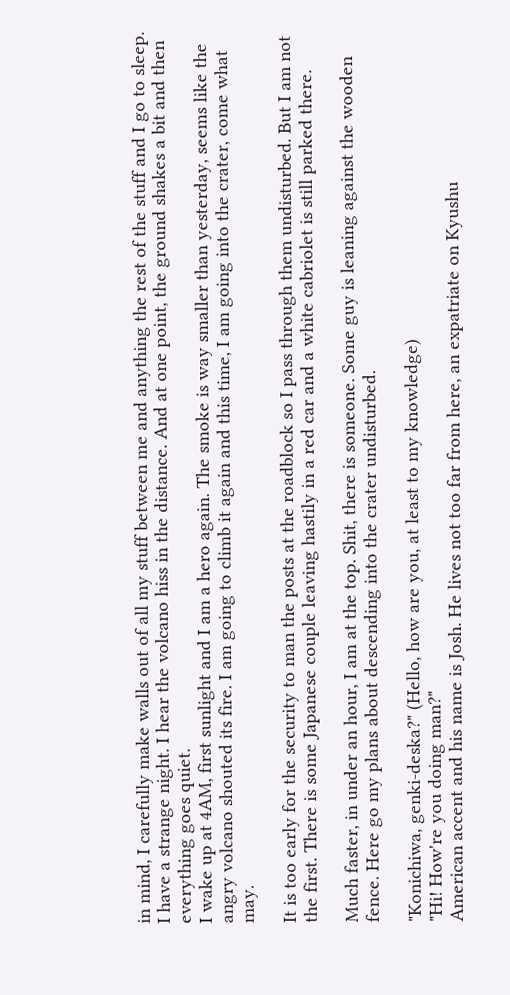in mind, I carefully make walls out of all my stuff between me and anything the rest of the stuff and I go to sleep.
I have a strange night. I hear the volcano hiss in the distance. And at one point, the ground shakes a bit and then everything goes quiet.
I wake up at 4AM, first sunlight and I am a hero again. The smoke is way smaller than yesterday, seems like the angry volcano shouted its fire. I am going to climb it again and this time, I am going into the crater, come what may.

It is too early for the security to man the posts at the roadblock so I pass through them undisturbed. But I am not the first. There is some Japanese couple leaving hastily in a red car and a white cabriolet is still parked there.

Much faster, in under an hour, I am at the top. Shit, there is someone. Some guy is leaning against the wooden fence. Here go my plans about descending into the crater undisturbed.

"Konichiwa, genki-deska?" (Hello, how are you, at least to my knowledge)
"Hi! How're you doing man?"
American accent and his name is Josh. He lives not too far from here, an expatriate on Kyushu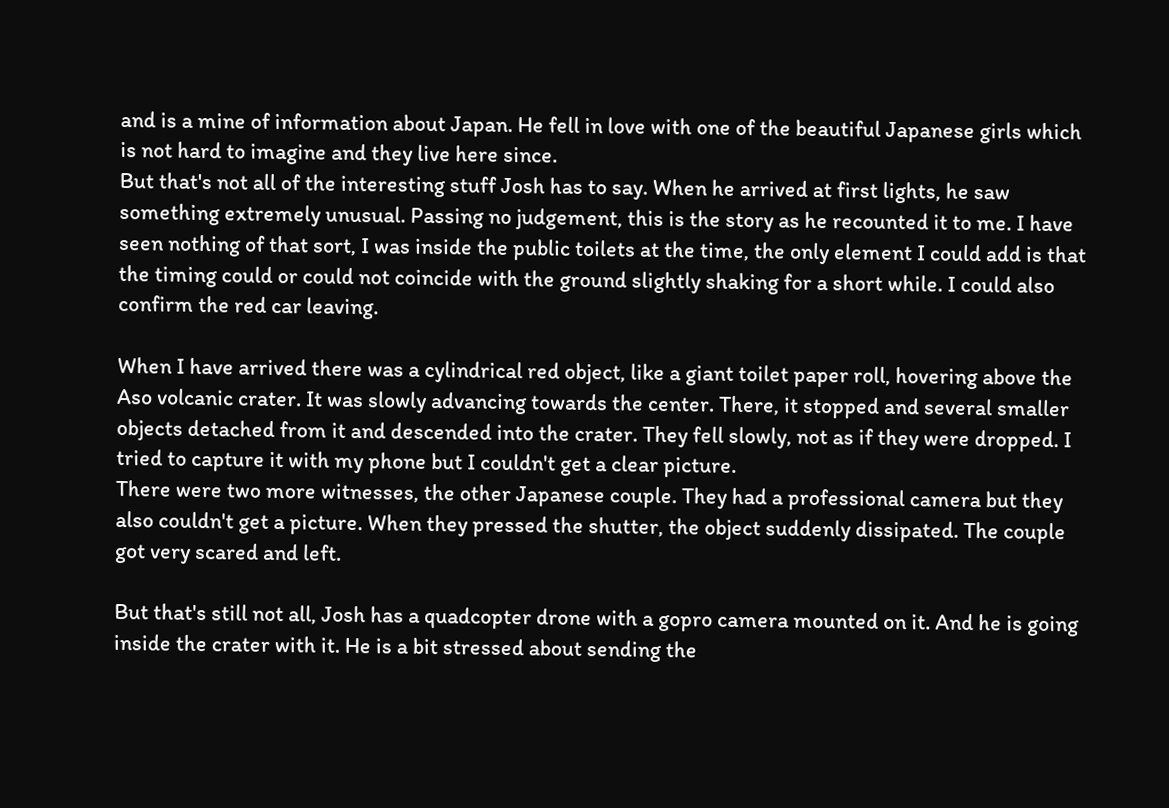and is a mine of information about Japan. He fell in love with one of the beautiful Japanese girls which is not hard to imagine and they live here since.
But that's not all of the interesting stuff Josh has to say. When he arrived at first lights, he saw something extremely unusual. Passing no judgement, this is the story as he recounted it to me. I have seen nothing of that sort, I was inside the public toilets at the time, the only element I could add is that the timing could or could not coincide with the ground slightly shaking for a short while. I could also confirm the red car leaving.

When I have arrived there was a cylindrical red object, like a giant toilet paper roll, hovering above the Aso volcanic crater. It was slowly advancing towards the center. There, it stopped and several smaller objects detached from it and descended into the crater. They fell slowly, not as if they were dropped. I tried to capture it with my phone but I couldn't get a clear picture.
There were two more witnesses, the other Japanese couple. They had a professional camera but they also couldn't get a picture. When they pressed the shutter, the object suddenly dissipated. The couple got very scared and left.

But that's still not all, Josh has a quadcopter drone with a gopro camera mounted on it. And he is going inside the crater with it. He is a bit stressed about sending the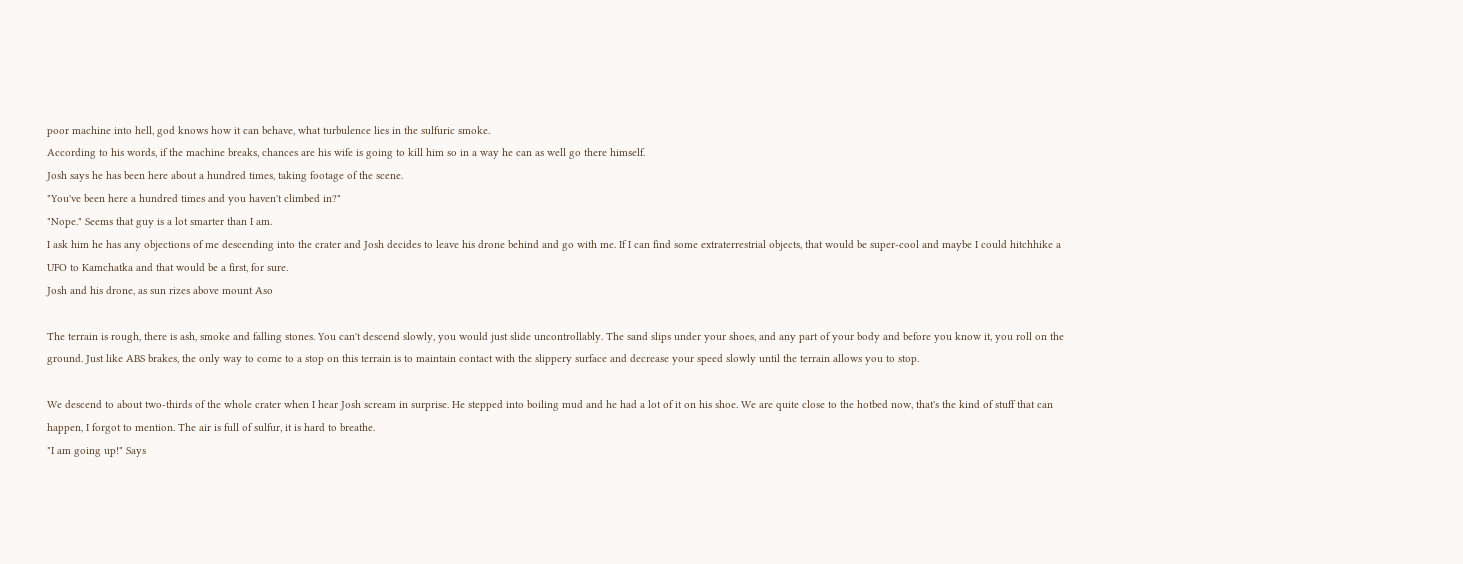poor machine into hell, god knows how it can behave, what turbulence lies in the sulfuric smoke.
According to his words, if the machine breaks, chances are his wife is going to kill him so in a way he can as well go there himself.
Josh says he has been here about a hundred times, taking footage of the scene.
"You've been here a hundred times and you haven't climbed in?"
"Nope." Seems that guy is a lot smarter than I am.
I ask him he has any objections of me descending into the crater and Josh decides to leave his drone behind and go with me. If I can find some extraterrestrial objects, that would be super-cool and maybe I could hitchhike a UFO to Kamchatka and that would be a first, for sure.
Josh and his drone, as sun rizes above mount Aso

The terrain is rough, there is ash, smoke and falling stones. You can't descend slowly, you would just slide uncontrollably. The sand slips under your shoes, and any part of your body and before you know it, you roll on the ground. Just like ABS brakes, the only way to come to a stop on this terrain is to maintain contact with the slippery surface and decrease your speed slowly until the terrain allows you to stop.

We descend to about two-thirds of the whole crater when I hear Josh scream in surprise. He stepped into boiling mud and he had a lot of it on his shoe. We are quite close to the hotbed now, that's the kind of stuff that can happen, I forgot to mention. The air is full of sulfur, it is hard to breathe.
"I am going up!" Says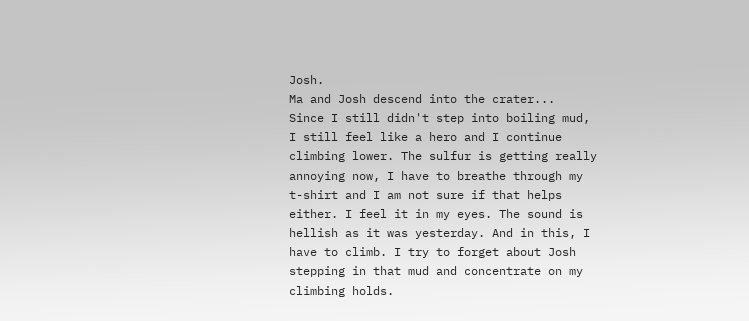Josh.
Ma and Josh descend into the crater...
Since I still didn't step into boiling mud, I still feel like a hero and I continue climbing lower. The sulfur is getting really annoying now, I have to breathe through my t-shirt and I am not sure if that helps either. I feel it in my eyes. The sound is hellish as it was yesterday. And in this, I have to climb. I try to forget about Josh stepping in that mud and concentrate on my climbing holds.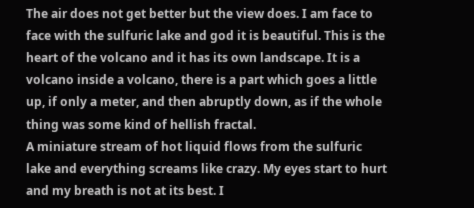The air does not get better but the view does. I am face to face with the sulfuric lake and god it is beautiful. This is the heart of the volcano and it has its own landscape. It is a volcano inside a volcano, there is a part which goes a little up, if only a meter, and then abruptly down, as if the whole thing was some kind of hellish fractal.
A miniature stream of hot liquid flows from the sulfuric lake and everything screams like crazy. My eyes start to hurt and my breath is not at its best. I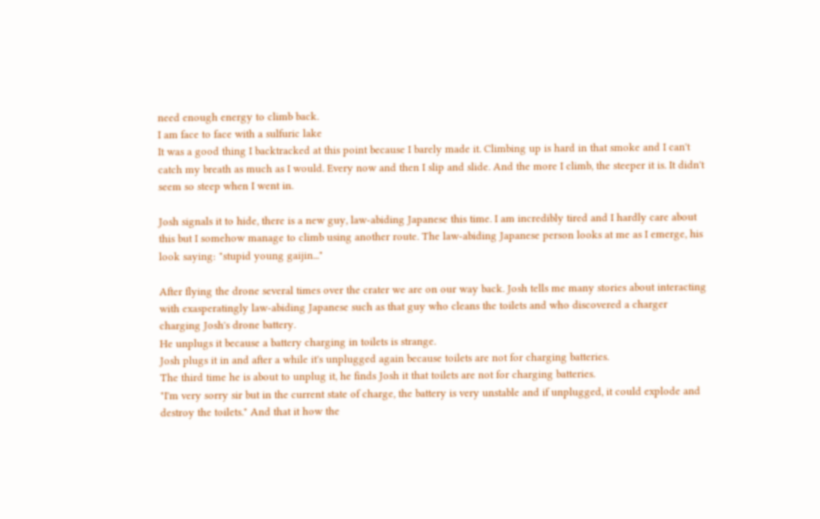need enough energy to climb back.
I am face to face with a sulfuric lake
It was a good thing I backtracked at this point because I barely made it. Climbing up is hard in that smoke and I can't catch my breath as much as I would. Every now and then I slip and slide. And the more I climb, the steeper it is. It didn't seem so steep when I went in.

Josh signals it to hide, there is a new guy, law-abiding Japanese this time. I am incredibly tired and I hardly care about this but I somehow manage to climb using another route. The law-abiding Japanese person looks at me as I emerge, his look saying: "stupid young gaijin..."

After flying the drone several times over the crater we are on our way back. Josh tells me many stories about interacting with exasperatingly law-abiding Japanese such as that guy who cleans the toilets and who discovered a charger charging Josh's drone battery.
He unplugs it because a battery charging in toilets is strange.
Josh plugs it in and after a while it's unplugged again because toilets are not for charging batteries.
The third time he is about to unplug it, he finds Josh it that toilets are not for charging batteries.
"I'm very sorry sir but in the current state of charge, the battery is very unstable and if unplugged, it could explode and destroy the toilets." And that it how the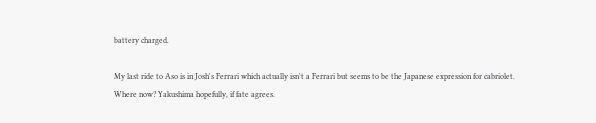battery charged.

My last ride to Aso is in Josh's Ferrari which actually isn't a Ferrari but seems to be the Japanese expression for cabriolet.
Where now? Yakushima hopefully, if fate agrees.